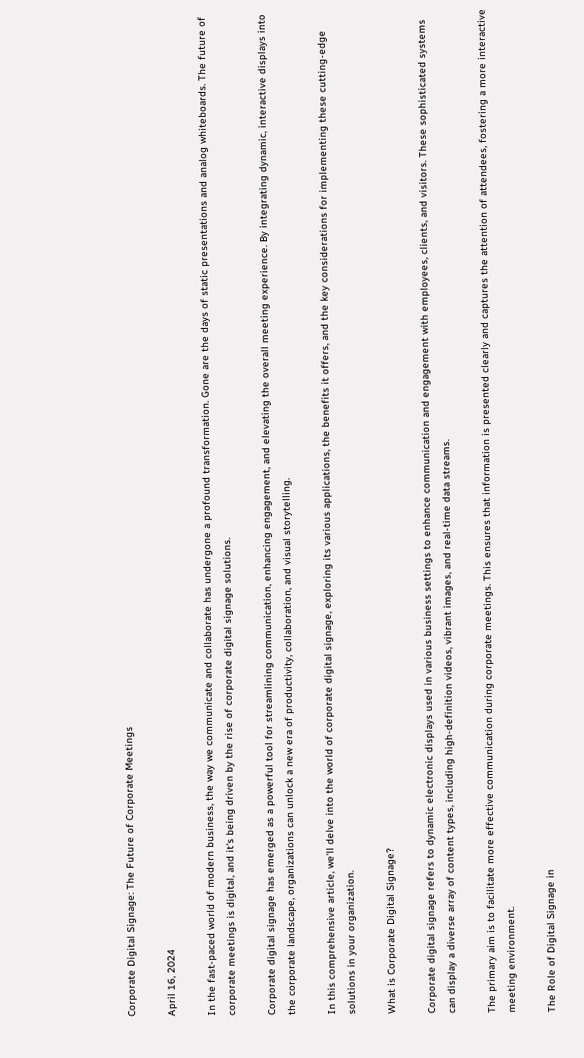Corporate Digital Signage: The Future of Corporate Meetings

April 16, 2024

In the fast-paced world of modern business, the way we communicate and collaborate has undergone a profound transformation. Gone are the days of static presentations and analog whiteboards. The future of corporate meetings is digital, and it's being driven by the rise of corporate digital signage solutions.

Corporate digital signage has emerged as a powerful tool for streamlining communication, enhancing engagement, and elevating the overall meeting experience. By integrating dynamic, interactive displays into the corporate landscape, organizations can unlock a new era of productivity, collaboration, and visual storytelling.

In this comprehensive article, we'll delve into the world of corporate digital signage, exploring its various applications, the benefits it offers, and the key considerations for implementing these cutting-edge solutions in your organization.

What is Corporate Digital Signage?

Corporate digital signage refers to dynamic electronic displays used in various business settings to enhance communication and engagement with employees, clients, and visitors. These sophisticated systems can display a diverse array of content types, including high-definition videos, vibrant images, and real-time data streams.

The primary aim is to facilitate more effective communication during corporate meetings. This ensures that information is presented clearly and captures the attention of attendees, fostering a more interactive meeting environment.

The Role of Digital Signage in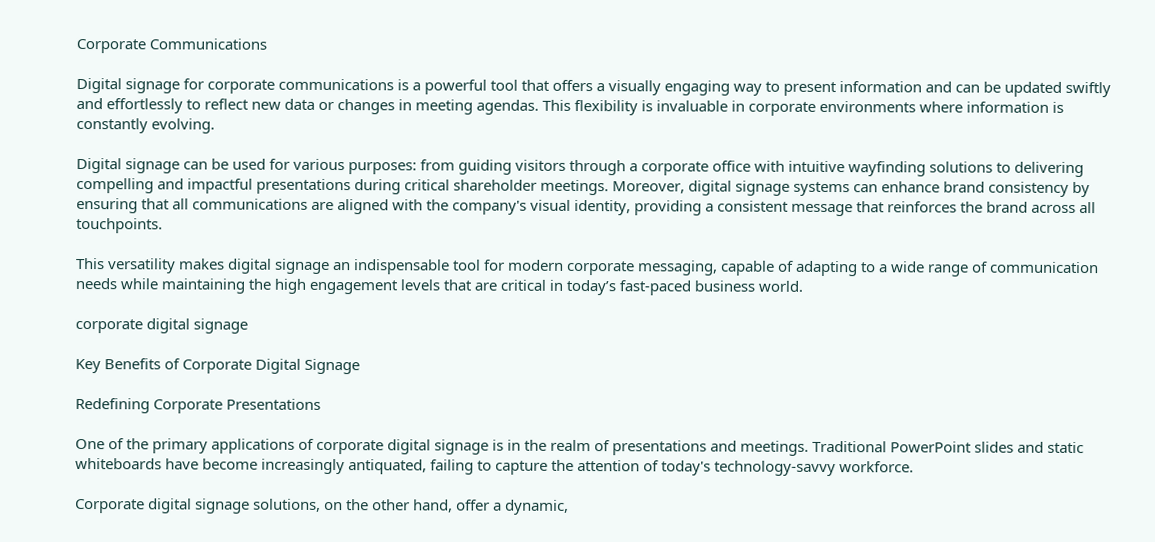Corporate Communications

Digital signage for corporate communications is a powerful tool that offers a visually engaging way to present information and can be updated swiftly and effortlessly to reflect new data or changes in meeting agendas. This flexibility is invaluable in corporate environments where information is constantly evolving.

Digital signage can be used for various purposes: from guiding visitors through a corporate office with intuitive wayfinding solutions to delivering compelling and impactful presentations during critical shareholder meetings. Moreover, digital signage systems can enhance brand consistency by ensuring that all communications are aligned with the company's visual identity, providing a consistent message that reinforces the brand across all touchpoints.

This versatility makes digital signage an indispensable tool for modern corporate messaging, capable of adapting to a wide range of communication needs while maintaining the high engagement levels that are critical in today’s fast-paced business world.

corporate digital signage

Key Benefits of Corporate Digital Signage

Redefining Corporate Presentations

One of the primary applications of corporate digital signage is in the realm of presentations and meetings. Traditional PowerPoint slides and static whiteboards have become increasingly antiquated, failing to capture the attention of today's technology-savvy workforce.

Corporate digital signage solutions, on the other hand, offer a dynamic,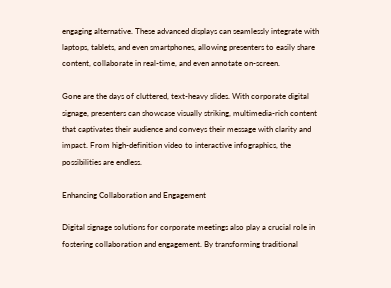engaging alternative. These advanced displays can seamlessly integrate with laptops, tablets, and even smartphones, allowing presenters to easily share content, collaborate in real-time, and even annotate on-screen.

Gone are the days of cluttered, text-heavy slides. With corporate digital signage, presenters can showcase visually striking, multimedia-rich content that captivates their audience and conveys their message with clarity and impact. From high-definition video to interactive infographics, the possibilities are endless.

Enhancing Collaboration and Engagement

Digital signage solutions for corporate meetings also play a crucial role in fostering collaboration and engagement. By transforming traditional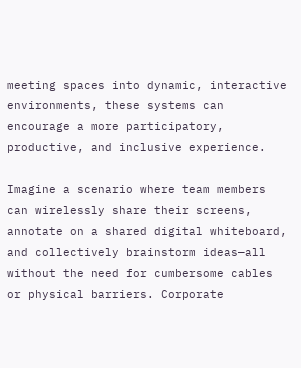meeting spaces into dynamic, interactive environments, these systems can encourage a more participatory, productive, and inclusive experience.

Imagine a scenario where team members can wirelessly share their screens, annotate on a shared digital whiteboard, and collectively brainstorm ideas—all without the need for cumbersome cables or physical barriers. Corporate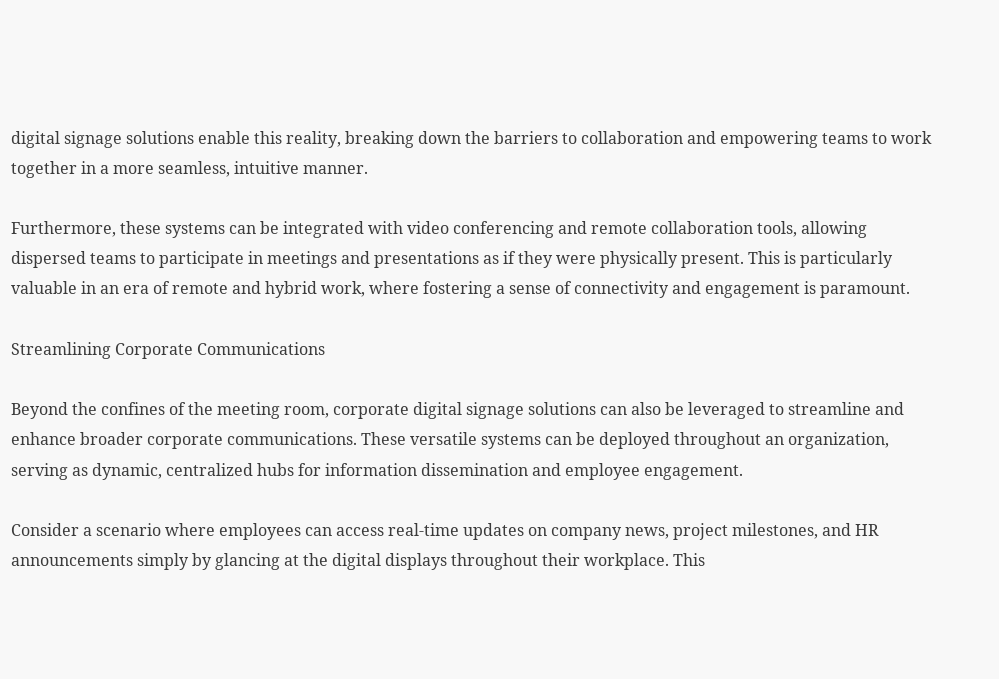digital signage solutions enable this reality, breaking down the barriers to collaboration and empowering teams to work together in a more seamless, intuitive manner.

Furthermore, these systems can be integrated with video conferencing and remote collaboration tools, allowing dispersed teams to participate in meetings and presentations as if they were physically present. This is particularly valuable in an era of remote and hybrid work, where fostering a sense of connectivity and engagement is paramount.

Streamlining Corporate Communications

Beyond the confines of the meeting room, corporate digital signage solutions can also be leveraged to streamline and enhance broader corporate communications. These versatile systems can be deployed throughout an organization, serving as dynamic, centralized hubs for information dissemination and employee engagement.

Consider a scenario where employees can access real-time updates on company news, project milestones, and HR announcements simply by glancing at the digital displays throughout their workplace. This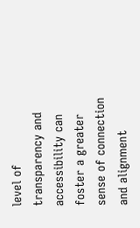level of transparency and accessibility can foster a greater sense of connection and alignment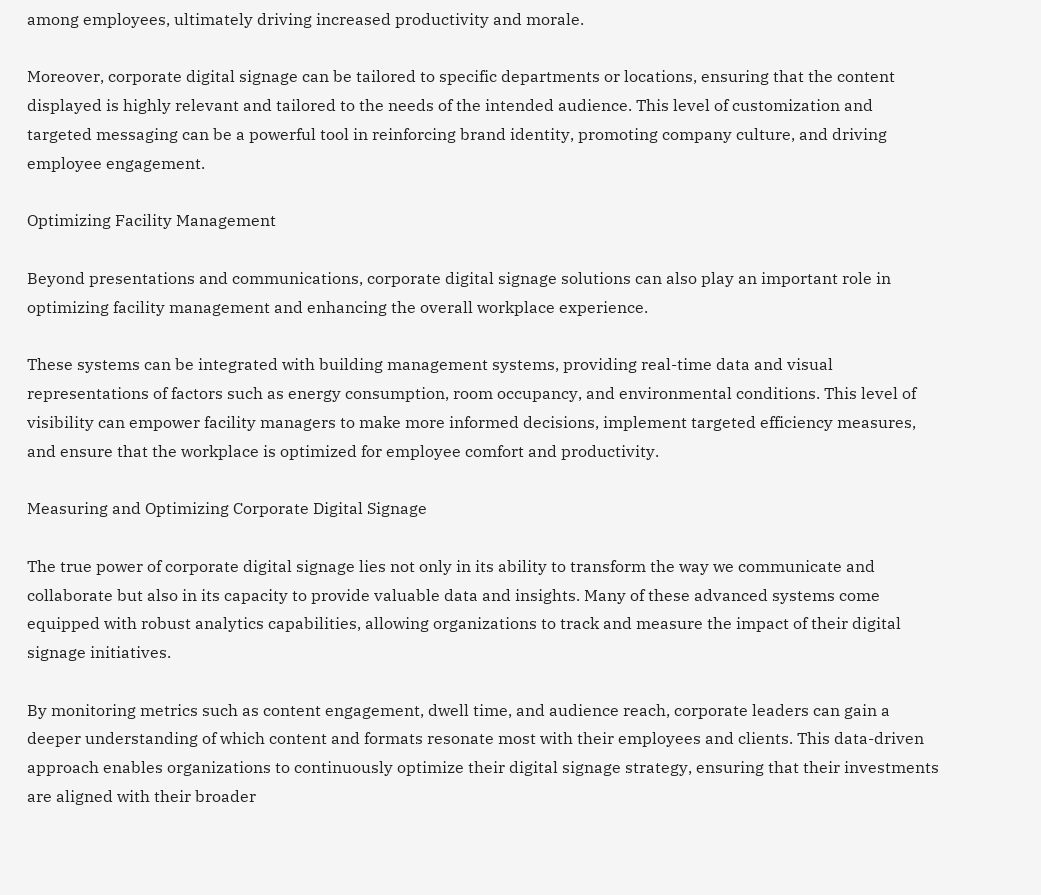among employees, ultimately driving increased productivity and morale.

Moreover, corporate digital signage can be tailored to specific departments or locations, ensuring that the content displayed is highly relevant and tailored to the needs of the intended audience. This level of customization and targeted messaging can be a powerful tool in reinforcing brand identity, promoting company culture, and driving employee engagement.

Optimizing Facility Management

Beyond presentations and communications, corporate digital signage solutions can also play an important role in optimizing facility management and enhancing the overall workplace experience.

These systems can be integrated with building management systems, providing real-time data and visual representations of factors such as energy consumption, room occupancy, and environmental conditions. This level of visibility can empower facility managers to make more informed decisions, implement targeted efficiency measures, and ensure that the workplace is optimized for employee comfort and productivity.

Measuring and Optimizing Corporate Digital Signage

The true power of corporate digital signage lies not only in its ability to transform the way we communicate and collaborate but also in its capacity to provide valuable data and insights. Many of these advanced systems come equipped with robust analytics capabilities, allowing organizations to track and measure the impact of their digital signage initiatives.

By monitoring metrics such as content engagement, dwell time, and audience reach, corporate leaders can gain a deeper understanding of which content and formats resonate most with their employees and clients. This data-driven approach enables organizations to continuously optimize their digital signage strategy, ensuring that their investments are aligned with their broader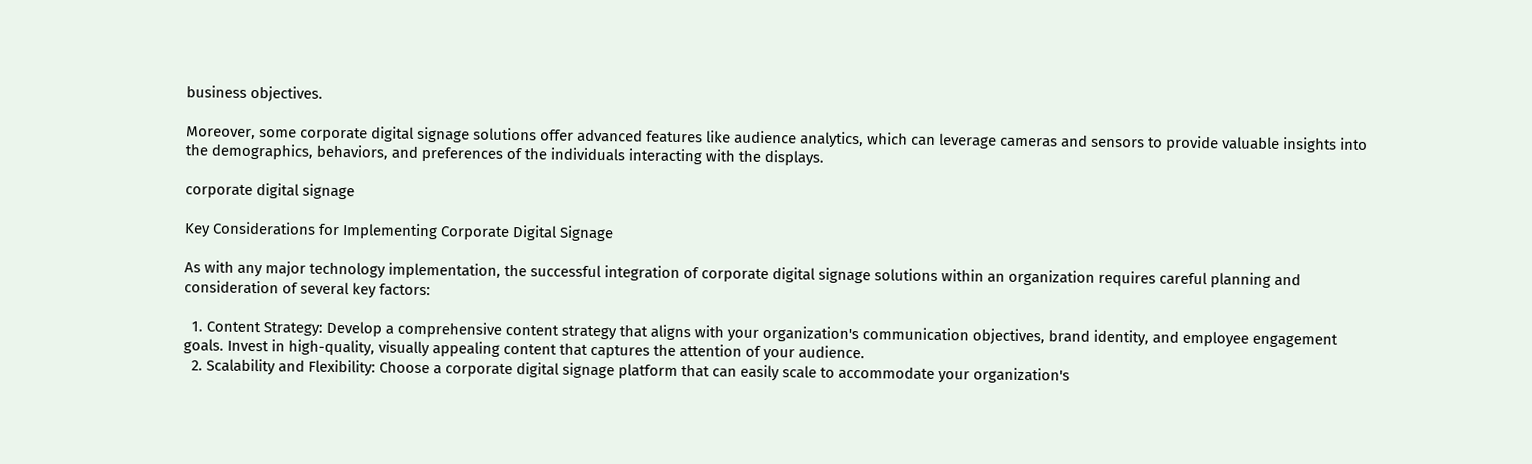business objectives.

Moreover, some corporate digital signage solutions offer advanced features like audience analytics, which can leverage cameras and sensors to provide valuable insights into the demographics, behaviors, and preferences of the individuals interacting with the displays.

corporate digital signage

Key Considerations for Implementing Corporate Digital Signage

As with any major technology implementation, the successful integration of corporate digital signage solutions within an organization requires careful planning and consideration of several key factors:

  1. Content Strategy: Develop a comprehensive content strategy that aligns with your organization's communication objectives, brand identity, and employee engagement goals. Invest in high-quality, visually appealing content that captures the attention of your audience.
  2. Scalability and Flexibility: Choose a corporate digital signage platform that can easily scale to accommodate your organization's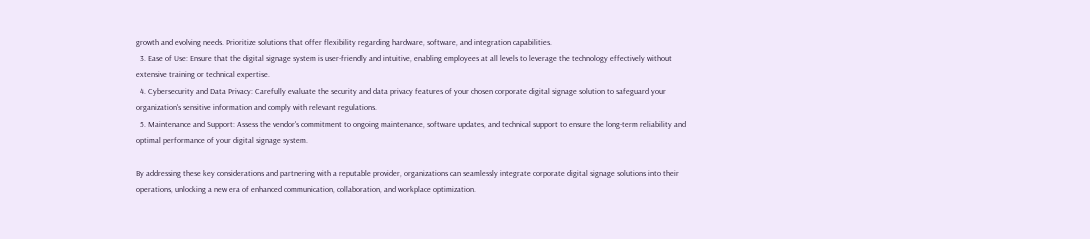growth and evolving needs. Prioritize solutions that offer flexibility regarding hardware, software, and integration capabilities.
  3. Ease of Use: Ensure that the digital signage system is user-friendly and intuitive, enabling employees at all levels to leverage the technology effectively without extensive training or technical expertise.
  4. Cybersecurity and Data Privacy: Carefully evaluate the security and data privacy features of your chosen corporate digital signage solution to safeguard your organization's sensitive information and comply with relevant regulations.
  5. Maintenance and Support: Assess the vendor's commitment to ongoing maintenance, software updates, and technical support to ensure the long-term reliability and optimal performance of your digital signage system.

By addressing these key considerations and partnering with a reputable provider, organizations can seamlessly integrate corporate digital signage solutions into their operations, unlocking a new era of enhanced communication, collaboration, and workplace optimization.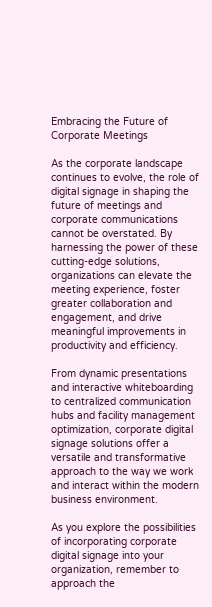Embracing the Future of Corporate Meetings

As the corporate landscape continues to evolve, the role of digital signage in shaping the future of meetings and corporate communications cannot be overstated. By harnessing the power of these cutting-edge solutions, organizations can elevate the meeting experience, foster greater collaboration and engagement, and drive meaningful improvements in productivity and efficiency.

From dynamic presentations and interactive whiteboarding to centralized communication hubs and facility management optimization, corporate digital signage solutions offer a versatile and transformative approach to the way we work and interact within the modern business environment.

As you explore the possibilities of incorporating corporate digital signage into your organization, remember to approach the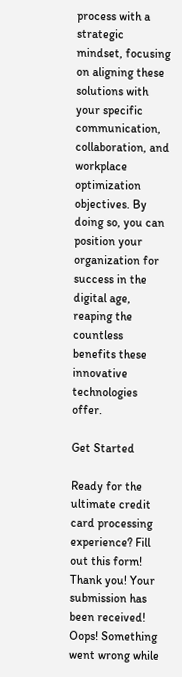process with a strategic mindset, focusing on aligning these solutions with your specific communication, collaboration, and workplace optimization objectives. By doing so, you can position your organization for success in the digital age, reaping the countless benefits these innovative technologies offer.

Get Started

Ready for the ultimate credit card processing experience? Fill out this form!
Thank you! Your submission has been received!
Oops! Something went wrong while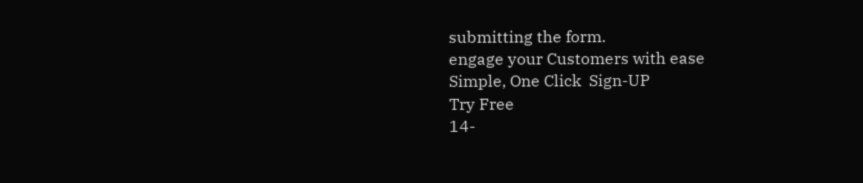submitting the form.
engage your Customers with ease
Simple, One Click  Sign-UP
Try Free
14-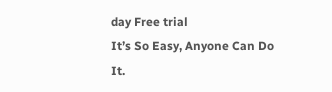day Free trial
It’s So Easy, Anyone Can Do It.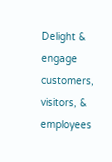Delight & engage customers, visitors, & employees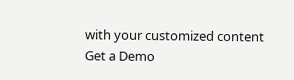with your customized content
Get a Demo